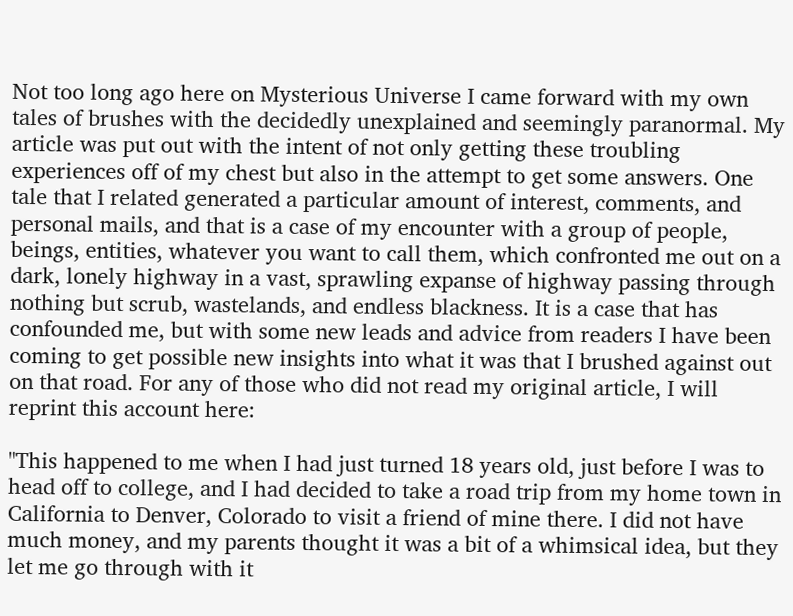Not too long ago here on Mysterious Universe I came forward with my own tales of brushes with the decidedly unexplained and seemingly paranormal. My article was put out with the intent of not only getting these troubling experiences off of my chest but also in the attempt to get some answers. One tale that I related generated a particular amount of interest, comments, and personal mails, and that is a case of my encounter with a group of people, beings, entities, whatever you want to call them, which confronted me out on a dark, lonely highway in a vast, sprawling expanse of highway passing through nothing but scrub, wastelands, and endless blackness. It is a case that has confounded me, but with some new leads and advice from readers I have been coming to get possible new insights into what it was that I brushed against out on that road. For any of those who did not read my original article, I will reprint this account here:

"This happened to me when I had just turned 18 years old, just before I was to head off to college, and I had decided to take a road trip from my home town in California to Denver, Colorado to visit a friend of mine there. I did not have much money, and my parents thought it was a bit of a whimsical idea, but they let me go through with it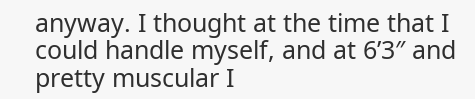anyway. I thought at the time that I could handle myself, and at 6’3″ and pretty muscular I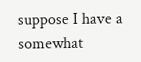suppose I have a somewhat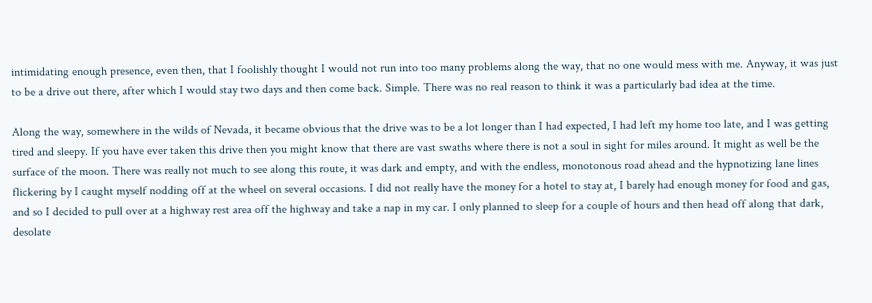intimidating enough presence, even then, that I foolishly thought I would not run into too many problems along the way, that no one would mess with me. Anyway, it was just to be a drive out there, after which I would stay two days and then come back. Simple. There was no real reason to think it was a particularly bad idea at the time.

Along the way, somewhere in the wilds of Nevada, it became obvious that the drive was to be a lot longer than I had expected, I had left my home too late, and I was getting tired and sleepy. If you have ever taken this drive then you might know that there are vast swaths where there is not a soul in sight for miles around. It might as well be the surface of the moon. There was really not much to see along this route, it was dark and empty, and with the endless, monotonous road ahead and the hypnotizing lane lines flickering by I caught myself nodding off at the wheel on several occasions. I did not really have the money for a hotel to stay at, I barely had enough money for food and gas, and so I decided to pull over at a highway rest area off the highway and take a nap in my car. I only planned to sleep for a couple of hours and then head off along that dark, desolate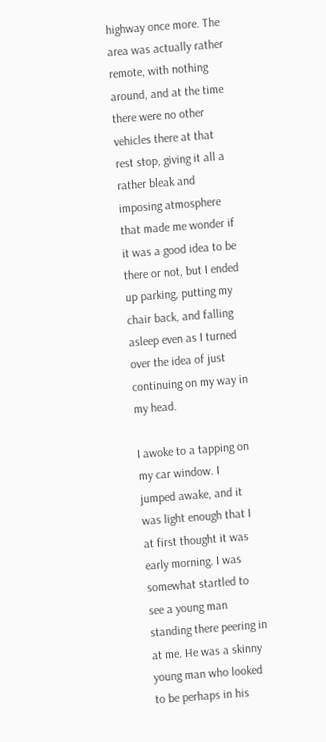highway once more. The area was actually rather remote, with nothing around, and at the time there were no other vehicles there at that rest stop, giving it all a rather bleak and imposing atmosphere that made me wonder if it was a good idea to be there or not, but I ended up parking, putting my chair back, and falling asleep even as I turned over the idea of just continuing on my way in my head.

I awoke to a tapping on my car window. I jumped awake, and it was light enough that I at first thought it was early morning. I was somewhat startled to see a young man standing there peering in at me. He was a skinny young man who looked to be perhaps in his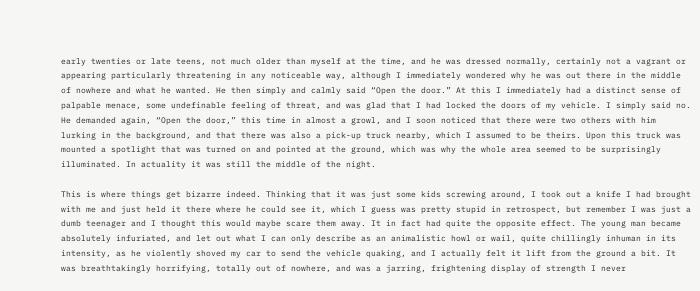early twenties or late teens, not much older than myself at the time, and he was dressed normally, certainly not a vagrant or appearing particularly threatening in any noticeable way, although I immediately wondered why he was out there in the middle of nowhere and what he wanted. He then simply and calmly said “Open the door.” At this I immediately had a distinct sense of palpable menace, some undefinable feeling of threat, and was glad that I had locked the doors of my vehicle. I simply said no. He demanded again, “Open the door,” this time in almost a growl, and I soon noticed that there were two others with him lurking in the background, and that there was also a pick-up truck nearby, which I assumed to be theirs. Upon this truck was mounted a spotlight that was turned on and pointed at the ground, which was why the whole area seemed to be surprisingly illuminated. In actuality it was still the middle of the night.

This is where things get bizarre indeed. Thinking that it was just some kids screwing around, I took out a knife I had brought with me and just held it there where he could see it, which I guess was pretty stupid in retrospect, but remember I was just a dumb teenager and I thought this would maybe scare them away. It in fact had quite the opposite effect. The young man became absolutely infuriated, and let out what I can only describe as an animalistic howl or wail, quite chillingly inhuman in its intensity, as he violently shoved my car to send the vehicle quaking, and I actually felt it lift from the ground a bit. It was breathtakingly horrifying, totally out of nowhere, and was a jarring, frightening display of strength I never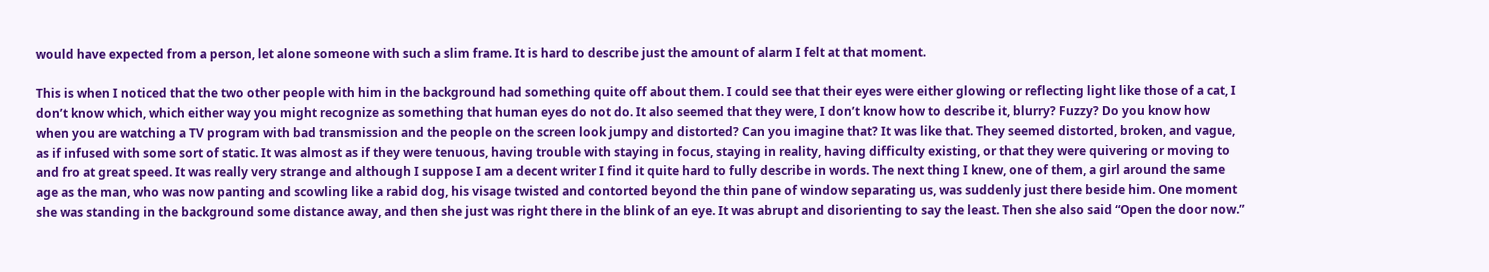would have expected from a person, let alone someone with such a slim frame. It is hard to describe just the amount of alarm I felt at that moment.

This is when I noticed that the two other people with him in the background had something quite off about them. I could see that their eyes were either glowing or reflecting light like those of a cat, I don’t know which, which either way you might recognize as something that human eyes do not do. It also seemed that they were, I don’t know how to describe it, blurry? Fuzzy? Do you know how when you are watching a TV program with bad transmission and the people on the screen look jumpy and distorted? Can you imagine that? It was like that. They seemed distorted, broken, and vague, as if infused with some sort of static. It was almost as if they were tenuous, having trouble with staying in focus, staying in reality, having difficulty existing, or that they were quivering or moving to and fro at great speed. It was really very strange and although I suppose I am a decent writer I find it quite hard to fully describe in words. The next thing I knew, one of them, a girl around the same age as the man, who was now panting and scowling like a rabid dog, his visage twisted and contorted beyond the thin pane of window separating us, was suddenly just there beside him. One moment she was standing in the background some distance away, and then she just was right there in the blink of an eye. It was abrupt and disorienting to say the least. Then she also said “Open the door now.”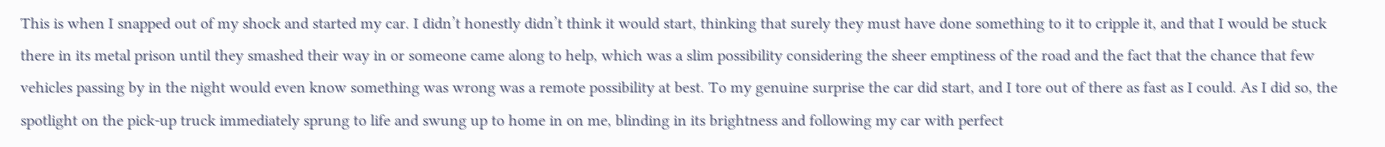This is when I snapped out of my shock and started my car. I didn’t honestly didn’t think it would start, thinking that surely they must have done something to it to cripple it, and that I would be stuck there in its metal prison until they smashed their way in or someone came along to help, which was a slim possibility considering the sheer emptiness of the road and the fact that the chance that few vehicles passing by in the night would even know something was wrong was a remote possibility at best. To my genuine surprise the car did start, and I tore out of there as fast as I could. As I did so, the spotlight on the pick-up truck immediately sprung to life and swung up to home in on me, blinding in its brightness and following my car with perfect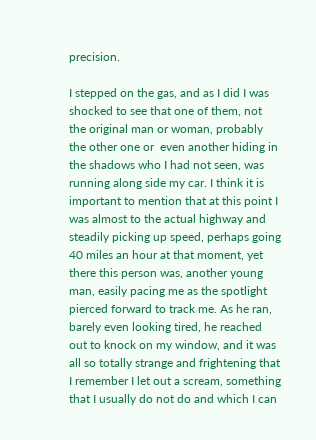precision.

I stepped on the gas, and as I did I was shocked to see that one of them, not the original man or woman, probably the other one or  even another hiding in the shadows who I had not seen, was running along side my car. I think it is important to mention that at this point I was almost to the actual highway and steadily picking up speed, perhaps going 40 miles an hour at that moment, yet there this person was, another young man, easily pacing me as the spotlight pierced forward to track me. As he ran, barely even looking tired, he reached out to knock on my window, and it was all so totally strange and frightening that I remember I let out a scream, something that I usually do not do and which I can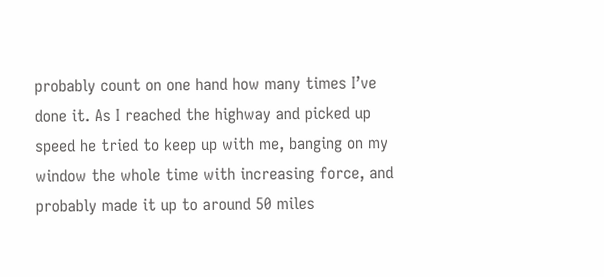probably count on one hand how many times I’ve done it. As I reached the highway and picked up speed he tried to keep up with me, banging on my window the whole time with increasing force, and probably made it up to around 50 miles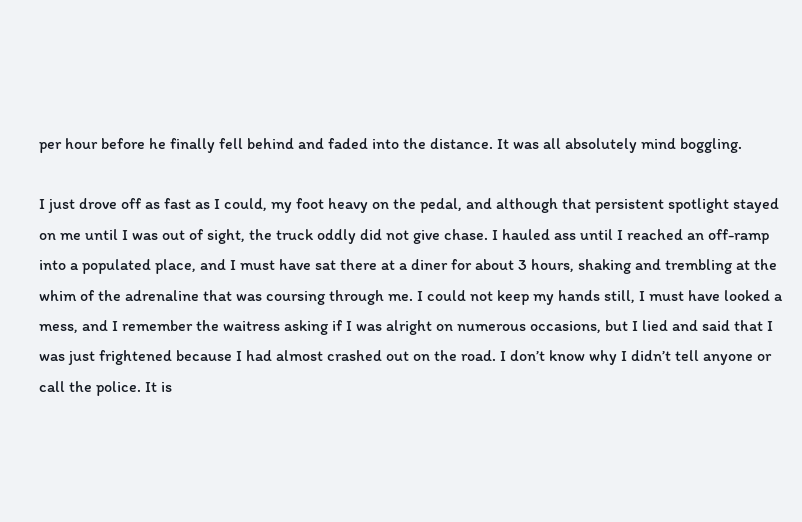per hour before he finally fell behind and faded into the distance. It was all absolutely mind boggling.

I just drove off as fast as I could, my foot heavy on the pedal, and although that persistent spotlight stayed on me until I was out of sight, the truck oddly did not give chase. I hauled ass until I reached an off-ramp into a populated place, and I must have sat there at a diner for about 3 hours, shaking and trembling at the whim of the adrenaline that was coursing through me. I could not keep my hands still, I must have looked a mess, and I remember the waitress asking if I was alright on numerous occasions, but I lied and said that I was just frightened because I had almost crashed out on the road. I don’t know why I didn’t tell anyone or call the police. It is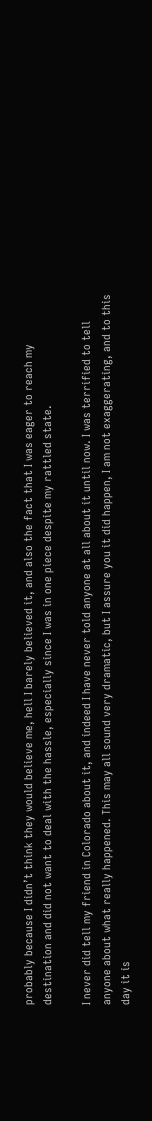probably because I didn’t think they would believe me, hell I barely believed it, and also the fact that I was eager to reach my destination and did not want to deal with the hassle, especially since I was in one piece despite my rattled state.

I never did tell my friend in Colorado about it, and indeed I have never told anyone at all about it until now. I was terrified to tell anyone about what really happened. This may all sound very dramatic, but I assure you it did happen, I am not exaggerating, and to this day it is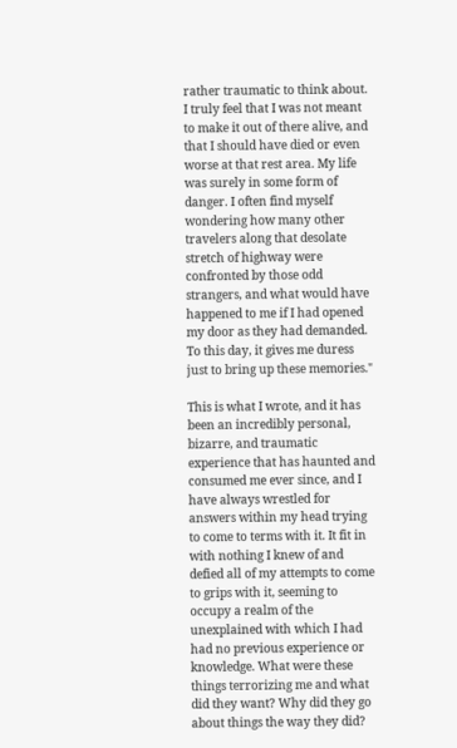rather traumatic to think about. I truly feel that I was not meant to make it out of there alive, and that I should have died or even worse at that rest area. My life was surely in some form of danger. I often find myself wondering how many other travelers along that desolate stretch of highway were confronted by those odd strangers, and what would have happened to me if I had opened my door as they had demanded. To this day, it gives me duress just to bring up these memories."

This is what I wrote, and it has been an incredibly personal, bizarre, and traumatic experience that has haunted and consumed me ever since, and I have always wrestled for answers within my head trying to come to terms with it. It fit in with nothing I knew of and defied all of my attempts to come to grips with it, seeming to occupy a realm of the unexplained with which I had had no previous experience or knowledge. What were these things terrorizing me and what did they want? Why did they go about things the way they did?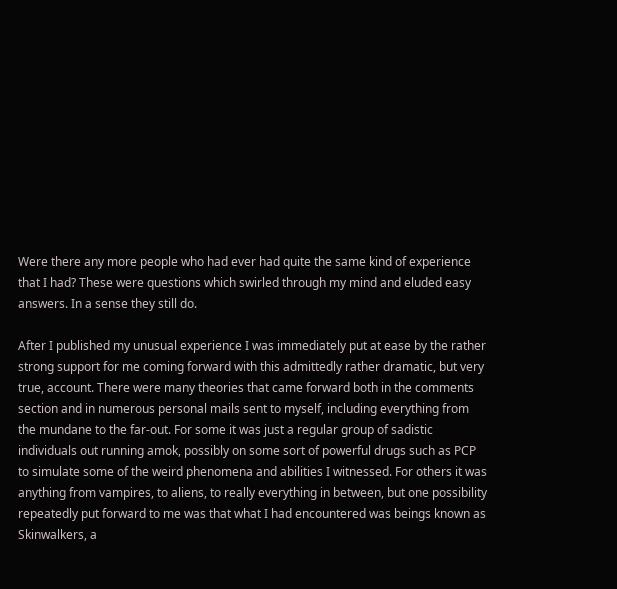Were there any more people who had ever had quite the same kind of experience that I had? These were questions which swirled through my mind and eluded easy answers. In a sense they still do.

After I published my unusual experience I was immediately put at ease by the rather strong support for me coming forward with this admittedly rather dramatic, but very true, account. There were many theories that came forward both in the comments section and in numerous personal mails sent to myself, including everything from the mundane to the far-out. For some it was just a regular group of sadistic individuals out running amok, possibly on some sort of powerful drugs such as PCP to simulate some of the weird phenomena and abilities I witnessed. For others it was anything from vampires, to aliens, to really everything in between, but one possibility repeatedly put forward to me was that what I had encountered was beings known as Skinwalkers, a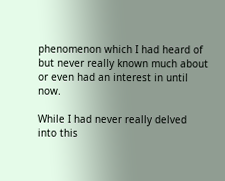phenomenon which I had heard of but never really known much about or even had an interest in until now.

While I had never really delved into this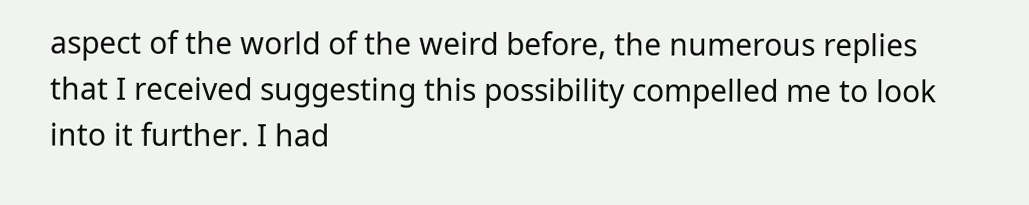aspect of the world of the weird before, the numerous replies that I received suggesting this possibility compelled me to look into it further. I had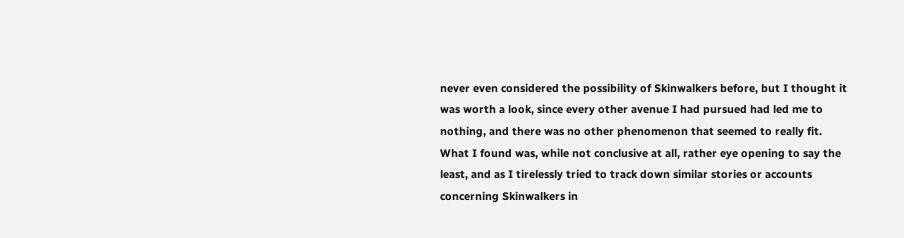never even considered the possibility of Skinwalkers before, but I thought it was worth a look, since every other avenue I had pursued had led me to nothing, and there was no other phenomenon that seemed to really fit. What I found was, while not conclusive at all, rather eye opening to say the least, and as I tirelessly tried to track down similar stories or accounts concerning Skinwalkers in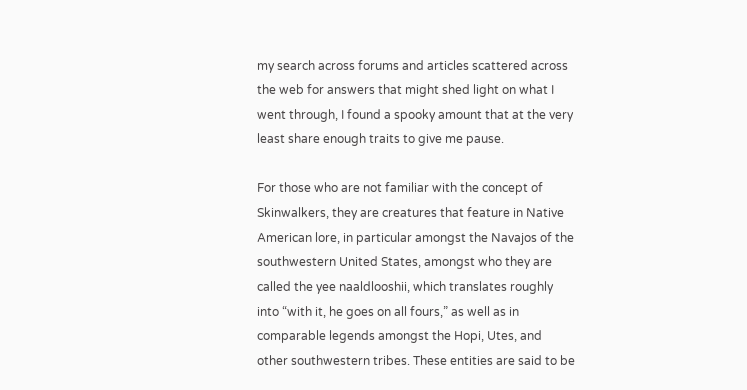my search across forums and articles scattered across the web for answers that might shed light on what I went through, I found a spooky amount that at the very least share enough traits to give me pause.

For those who are not familiar with the concept of Skinwalkers, they are creatures that feature in Native American lore, in particular amongst the Navajos of the southwestern United States, amongst who they are called the yee naaldlooshii, which translates roughly into “with it, he goes on all fours,” as well as in comparable legends amongst the Hopi, Utes, and other southwestern tribes. These entities are said to be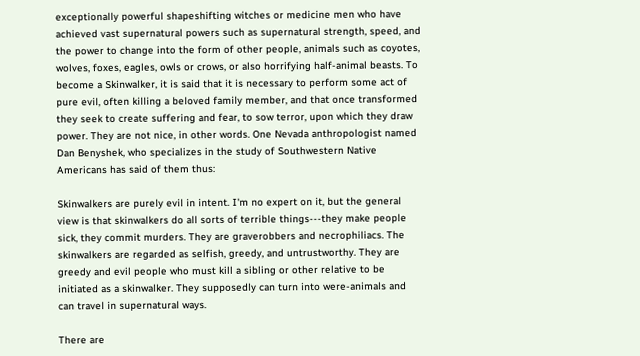exceptionally powerful shapeshifting witches or medicine men who have achieved vast supernatural powers such as supernatural strength, speed, and the power to change into the form of other people, animals such as coyotes, wolves, foxes, eagles, owls or crows, or also horrifying half-animal beasts. To become a Skinwalker, it is said that it is necessary to perform some act of pure evil, often killing a beloved family member, and that once transformed they seek to create suffering and fear, to sow terror, upon which they draw power. They are not nice, in other words. One Nevada anthropologist named Dan Benyshek, who specializes in the study of Southwestern Native Americans has said of them thus:

Skinwalkers are purely evil in intent. I'm no expert on it, but the general view is that skinwalkers do all sorts of terrible things---they make people sick, they commit murders. They are graverobbers and necrophiliacs. The skinwalkers are regarded as selfish, greedy, and untrustworthy. They are greedy and evil people who must kill a sibling or other relative to be initiated as a skinwalker. They supposedly can turn into were-animals and can travel in supernatural ways.

There are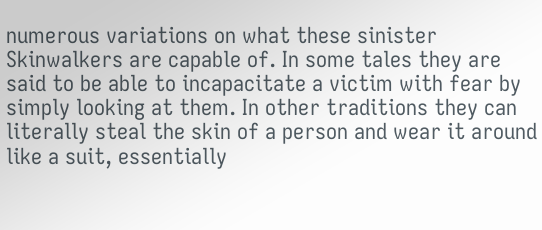numerous variations on what these sinister Skinwalkers are capable of. In some tales they are said to be able to incapacitate a victim with fear by simply looking at them. In other traditions they can literally steal the skin of a person and wear it around like a suit, essentially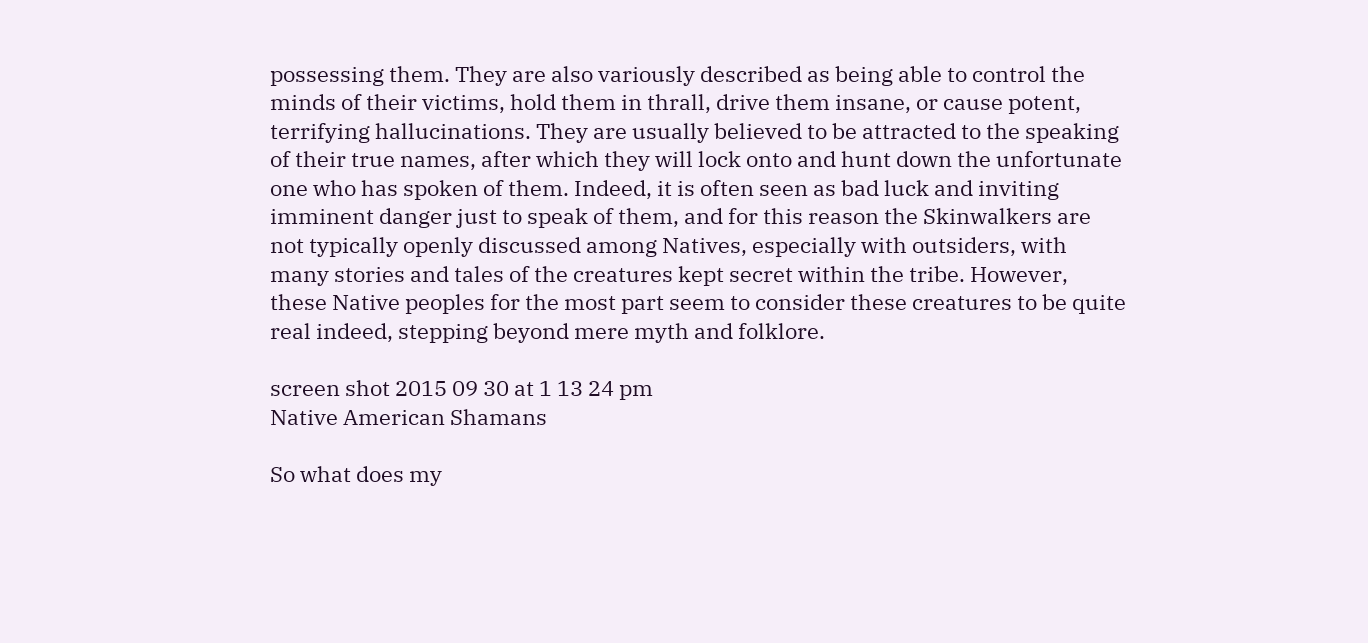possessing them. They are also variously described as being able to control the minds of their victims, hold them in thrall, drive them insane, or cause potent, terrifying hallucinations. They are usually believed to be attracted to the speaking of their true names, after which they will lock onto and hunt down the unfortunate one who has spoken of them. Indeed, it is often seen as bad luck and inviting imminent danger just to speak of them, and for this reason the Skinwalkers are not typically openly discussed among Natives, especially with outsiders, with many stories and tales of the creatures kept secret within the tribe. However, these Native peoples for the most part seem to consider these creatures to be quite real indeed, stepping beyond mere myth and folklore.

screen shot 2015 09 30 at 1 13 24 pm
Native American Shamans

So what does my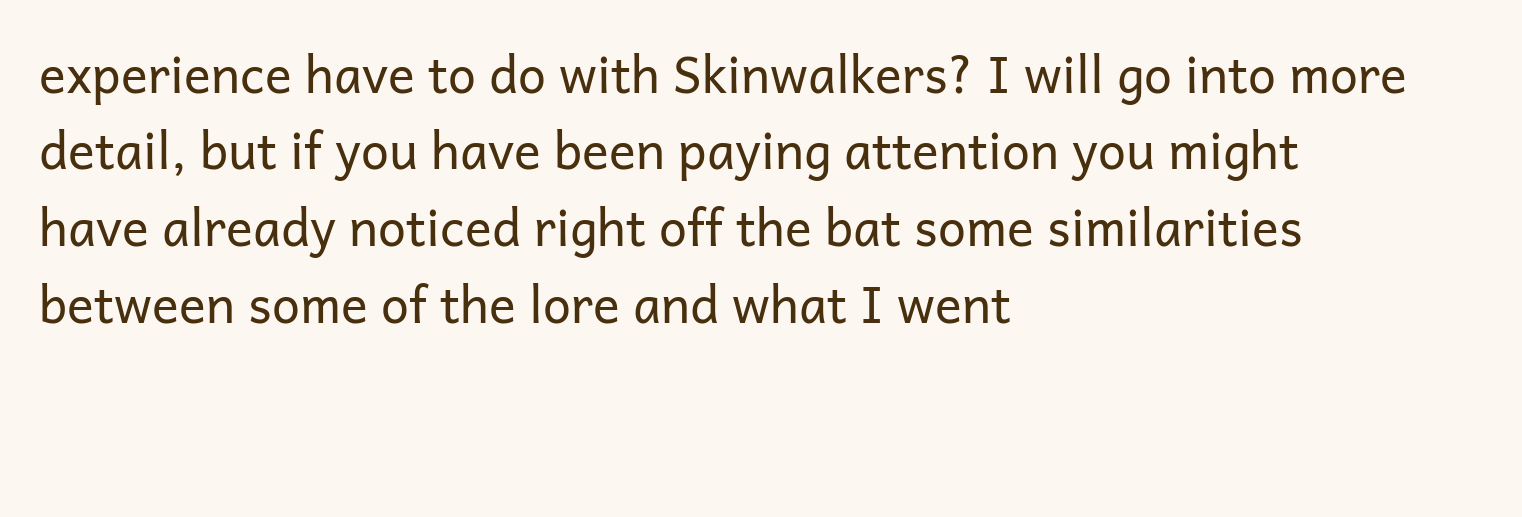experience have to do with Skinwalkers? I will go into more detail, but if you have been paying attention you might have already noticed right off the bat some similarities between some of the lore and what I went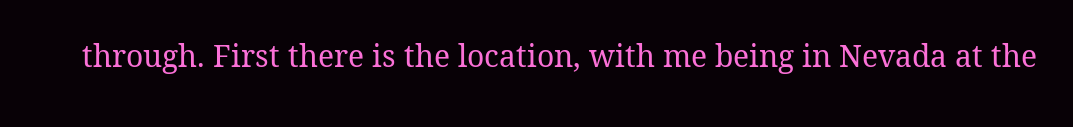through. First there is the location, with me being in Nevada at the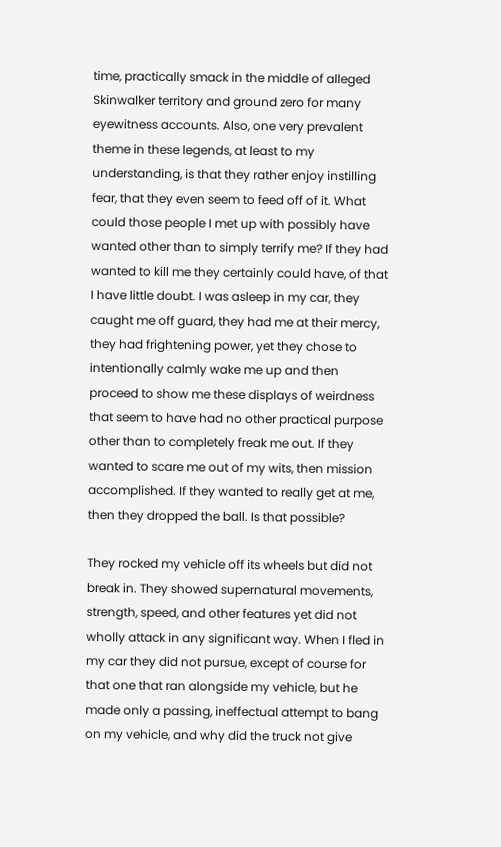time, practically smack in the middle of alleged Skinwalker territory and ground zero for many eyewitness accounts. Also, one very prevalent theme in these legends, at least to my understanding, is that they rather enjoy instilling fear, that they even seem to feed off of it. What could those people I met up with possibly have wanted other than to simply terrify me? If they had wanted to kill me they certainly could have, of that I have little doubt. I was asleep in my car, they caught me off guard, they had me at their mercy, they had frightening power, yet they chose to intentionally calmly wake me up and then proceed to show me these displays of weirdness that seem to have had no other practical purpose other than to completely freak me out. If they wanted to scare me out of my wits, then mission accomplished. If they wanted to really get at me, then they dropped the ball. Is that possible?

They rocked my vehicle off its wheels but did not break in. They showed supernatural movements, strength, speed, and other features yet did not wholly attack in any significant way. When I fled in my car they did not pursue, except of course for that one that ran alongside my vehicle, but he made only a passing, ineffectual attempt to bang on my vehicle, and why did the truck not give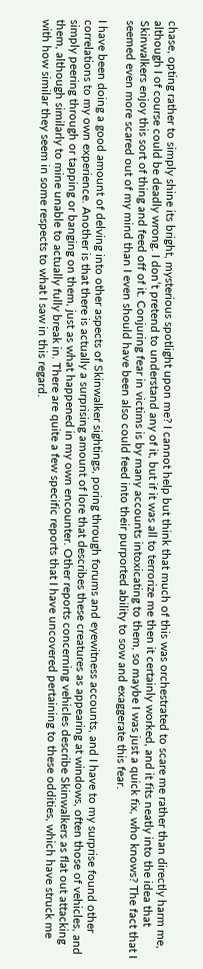chase, opting rather to simply shine its bright, mysterious spotlight upon me? I cannot help but think that much of this was orchestrated to scare me rather than directly harm me, although I of course could be deadly wrong. I don’t pretend to understand any of it, but if it was all to terrorize me then it certainly worked, and it fits neatly into the idea that Skinwalkers enjoy this sort of thing and feed off of it. Conjuring fear in victims is by many accounts intoxicating to them, so maybe I was just a quick fix, who knows? The fact that I seemed even more scared out of my mind than I even should have been also could feed into their purported ability to sow and exaggerate this fear.

I have been doing a good amount of delving into other aspects of Skinwalker sightings, poring through forums and eyewitness accounts, and I have to my surprise found other correlations to my own experience. Another is that there is actually a surprising amount of lore that describes these creatures as appearing at windows, often those of vehicles, and simply peering through or tapping or banging on them, just as what happened in my own encounter. Other reports concerning vehicles describe Skinwalkers as flat out attacking them, although similarly to mine unable to actually fully break in. There are quite a few specific reports that I have uncovered pertaining to these oddities, which have struck me with how similar they seem in some respects to what I saw in this regard.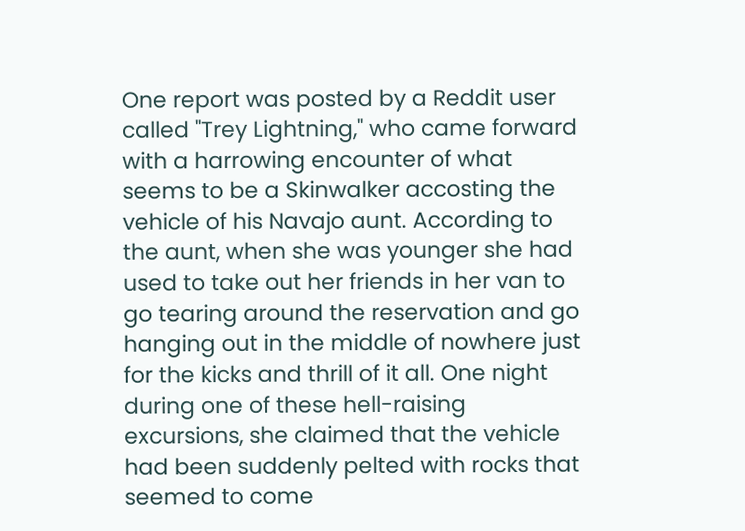One report was posted by a Reddit user called "Trey Lightning," who came forward with a harrowing encounter of what seems to be a Skinwalker accosting the vehicle of his Navajo aunt. According to the aunt, when she was younger she had used to take out her friends in her van to go tearing around the reservation and go hanging out in the middle of nowhere just for the kicks and thrill of it all. One night during one of these hell-raising excursions, she claimed that the vehicle had been suddenly pelted with rocks that seemed to come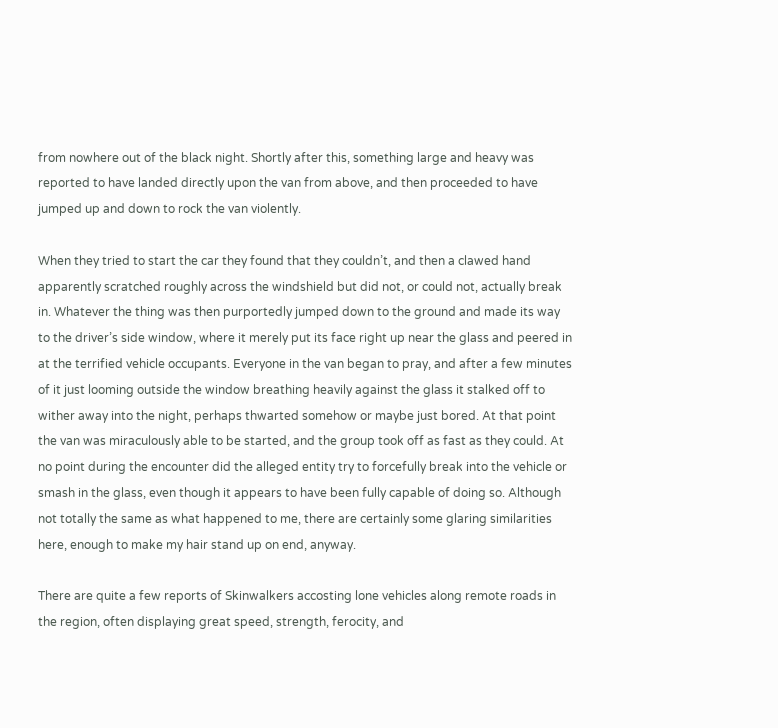from nowhere out of the black night. Shortly after this, something large and heavy was reported to have landed directly upon the van from above, and then proceeded to have jumped up and down to rock the van violently.

When they tried to start the car they found that they couldn’t, and then a clawed hand apparently scratched roughly across the windshield but did not, or could not, actually break in. Whatever the thing was then purportedly jumped down to the ground and made its way to the driver’s side window, where it merely put its face right up near the glass and peered in at the terrified vehicle occupants. Everyone in the van began to pray, and after a few minutes of it just looming outside the window breathing heavily against the glass it stalked off to wither away into the night, perhaps thwarted somehow or maybe just bored. At that point the van was miraculously able to be started, and the group took off as fast as they could. At no point during the encounter did the alleged entity try to forcefully break into the vehicle or smash in the glass, even though it appears to have been fully capable of doing so. Although not totally the same as what happened to me, there are certainly some glaring similarities here, enough to make my hair stand up on end, anyway.

There are quite a few reports of Skinwalkers accosting lone vehicles along remote roads in the region, often displaying great speed, strength, ferocity, and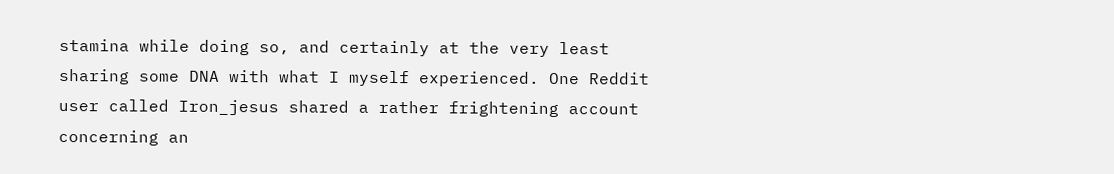stamina while doing so, and certainly at the very least sharing some DNA with what I myself experienced. One Reddit user called Iron_jesus shared a rather frightening account concerning an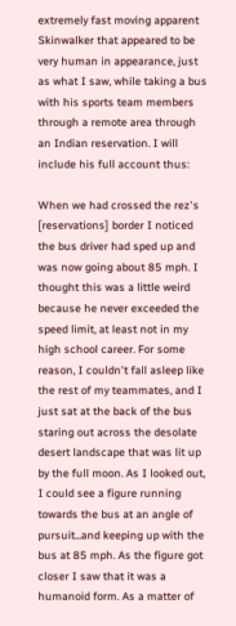extremely fast moving apparent Skinwalker that appeared to be very human in appearance, just as what I saw, while taking a bus with his sports team members through a remote area through an Indian reservation. I will include his full account thus:

When we had crossed the rez's [reservations] border I noticed the bus driver had sped up and was now going about 85 mph. I thought this was a little weird because he never exceeded the speed limit, at least not in my high school career. For some reason, I couldn't fall asleep like the rest of my teammates, and I just sat at the back of the bus staring out across the desolate desert landscape that was lit up by the full moon. As I looked out, I could see a figure running towards the bus at an angle of pursuit...and keeping up with the bus at 85 mph. As the figure got closer I saw that it was a humanoid form. As a matter of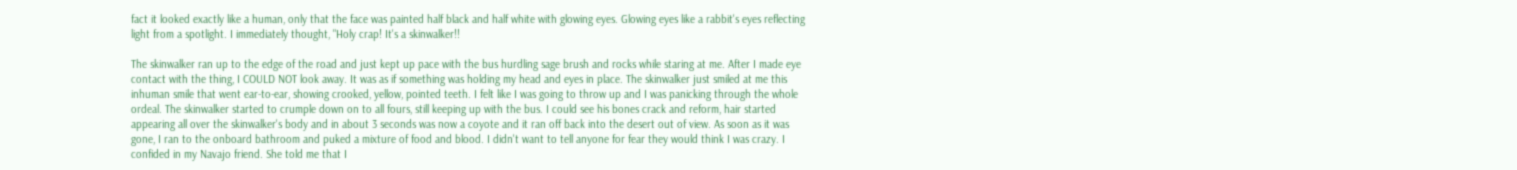fact it looked exactly like a human, only that the face was painted half black and half white with glowing eyes. Glowing eyes like a rabbit's eyes reflecting light from a spotlight. I immediately thought, "Holy crap! It's a skinwalker!!

The skinwalker ran up to the edge of the road and just kept up pace with the bus hurdling sage brush and rocks while staring at me. After I made eye contact with the thing, I COULD NOT look away. It was as if something was holding my head and eyes in place. The skinwalker just smiled at me this inhuman smile that went ear-to-ear, showing crooked, yellow, pointed teeth. I felt like I was going to throw up and I was panicking through the whole ordeal. The skinwalker started to crumple down on to all fours, still keeping up with the bus. I could see his bones crack and reform, hair started appearing all over the skinwalker's body and in about 3 seconds was now a coyote and it ran off back into the desert out of view. As soon as it was gone, I ran to the onboard bathroom and puked a mixture of food and blood. I didn't want to tell anyone for fear they would think I was crazy. I confided in my Navajo friend. She told me that I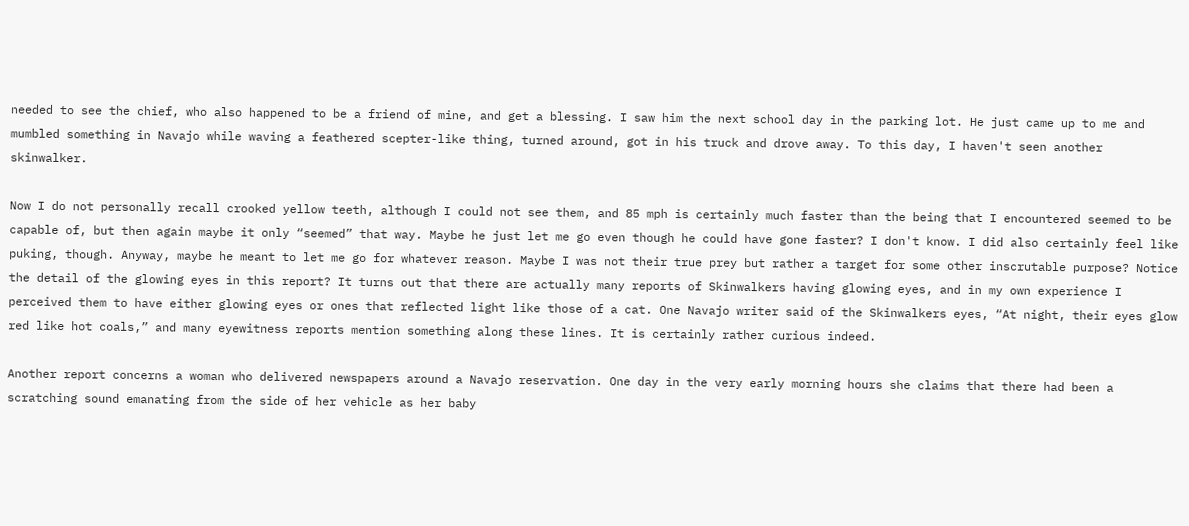needed to see the chief, who also happened to be a friend of mine, and get a blessing. I saw him the next school day in the parking lot. He just came up to me and mumbled something in Navajo while waving a feathered scepter-like thing, turned around, got in his truck and drove away. To this day, I haven't seen another skinwalker.

Now I do not personally recall crooked yellow teeth, although I could not see them, and 85 mph is certainly much faster than the being that I encountered seemed to be capable of, but then again maybe it only “seemed” that way. Maybe he just let me go even though he could have gone faster? I don't know. I did also certainly feel like puking, though. Anyway, maybe he meant to let me go for whatever reason. Maybe I was not their true prey but rather a target for some other inscrutable purpose? Notice the detail of the glowing eyes in this report? It turns out that there are actually many reports of Skinwalkers having glowing eyes, and in my own experience I perceived them to have either glowing eyes or ones that reflected light like those of a cat. One Navajo writer said of the Skinwalkers eyes, “At night, their eyes glow red like hot coals,” and many eyewitness reports mention something along these lines. It is certainly rather curious indeed.

Another report concerns a woman who delivered newspapers around a Navajo reservation. One day in the very early morning hours she claims that there had been a scratching sound emanating from the side of her vehicle as her baby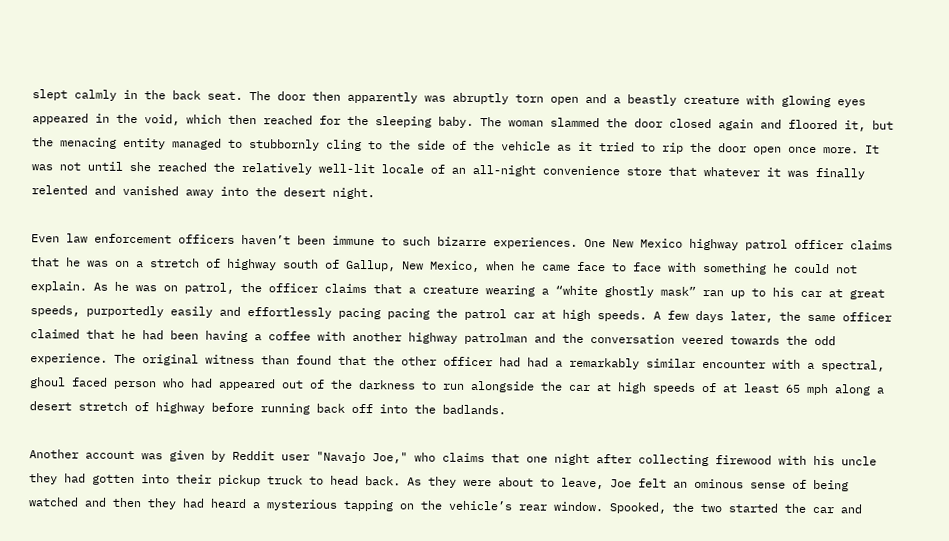slept calmly in the back seat. The door then apparently was abruptly torn open and a beastly creature with glowing eyes appeared in the void, which then reached for the sleeping baby. The woman slammed the door closed again and floored it, but the menacing entity managed to stubbornly cling to the side of the vehicle as it tried to rip the door open once more. It was not until she reached the relatively well-lit locale of an all-night convenience store that whatever it was finally relented and vanished away into the desert night.

Even law enforcement officers haven’t been immune to such bizarre experiences. One New Mexico highway patrol officer claims that he was on a stretch of highway south of Gallup, New Mexico, when he came face to face with something he could not explain. As he was on patrol, the officer claims that a creature wearing a “white ghostly mask” ran up to his car at great speeds, purportedly easily and effortlessly pacing pacing the patrol car at high speeds. A few days later, the same officer claimed that he had been having a coffee with another highway patrolman and the conversation veered towards the odd experience. The original witness than found that the other officer had had a remarkably similar encounter with a spectral, ghoul faced person who had appeared out of the darkness to run alongside the car at high speeds of at least 65 mph along a desert stretch of highway before running back off into the badlands.

Another account was given by Reddit user "Navajo Joe," who claims that one night after collecting firewood with his uncle they had gotten into their pickup truck to head back. As they were about to leave, Joe felt an ominous sense of being watched and then they had heard a mysterious tapping on the vehicle’s rear window. Spooked, the two started the car and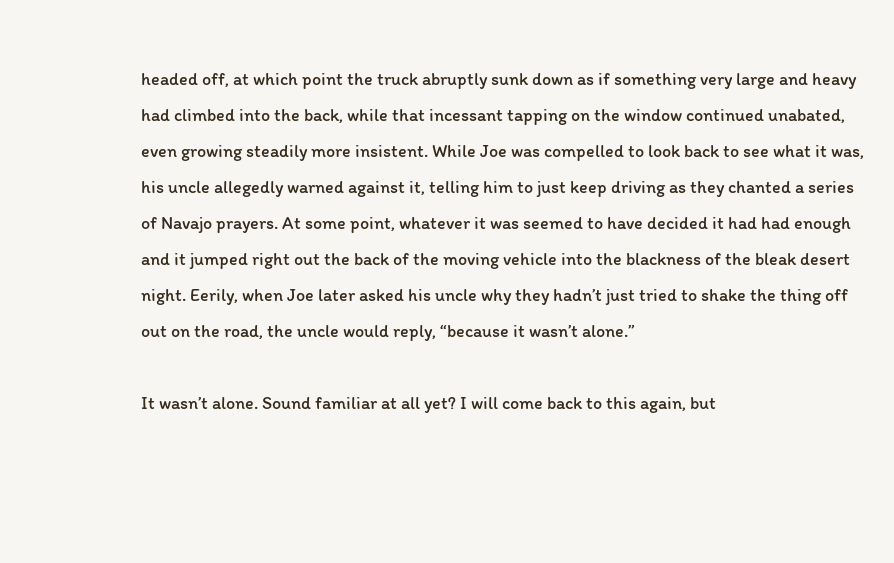headed off, at which point the truck abruptly sunk down as if something very large and heavy had climbed into the back, while that incessant tapping on the window continued unabated, even growing steadily more insistent. While Joe was compelled to look back to see what it was, his uncle allegedly warned against it, telling him to just keep driving as they chanted a series of Navajo prayers. At some point, whatever it was seemed to have decided it had had enough and it jumped right out the back of the moving vehicle into the blackness of the bleak desert night. Eerily, when Joe later asked his uncle why they hadn’t just tried to shake the thing off out on the road, the uncle would reply, “because it wasn’t alone.”

It wasn’t alone. Sound familiar at all yet? I will come back to this again, but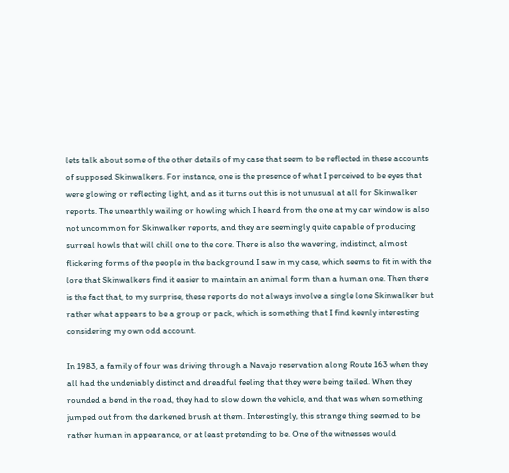lets talk about some of the other details of my case that seem to be reflected in these accounts of supposed Skinwalkers. For instance, one is the presence of what I perceived to be eyes that were glowing or reflecting light, and as it turns out this is not unusual at all for Skinwalker reports. The unearthly wailing or howling which I heard from the one at my car window is also not uncommon for Skinwalker reports, and they are seemingly quite capable of producing surreal howls that will chill one to the core. There is also the wavering, indistinct, almost flickering forms of the people in the background I saw in my case, which seems to fit in with the lore that Skinwalkers find it easier to maintain an animal form than a human one. Then there is the fact that, to my surprise, these reports do not always involve a single lone Skinwalker but rather what appears to be a group or pack, which is something that I find keenly interesting considering my own odd account.

In 1983, a family of four was driving through a Navajo reservation along Route 163 when they all had the undeniably distinct and dreadful feeling that they were being tailed. When they rounded a bend in the road, they had to slow down the vehicle, and that was when something jumped out from the darkened brush at them. Interestingly, this strange thing seemed to be rather human in appearance, or at least pretending to be. One of the witnesses would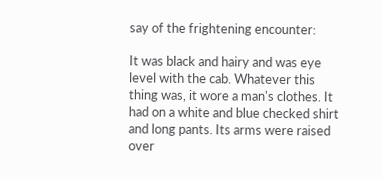say of the frightening encounter:

It was black and hairy and was eye level with the cab. Whatever this thing was, it wore a man's clothes. It had on a white and blue checked shirt and long pants. Its arms were raised over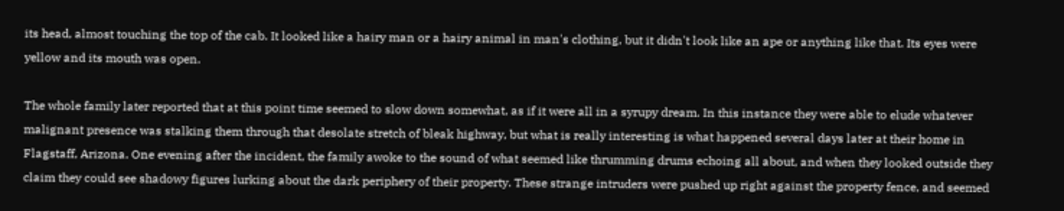its head, almost touching the top of the cab. It looked like a hairy man or a hairy animal in man's clothing, but it didn't look like an ape or anything like that. Its eyes were yellow and its mouth was open.

The whole family later reported that at this point time seemed to slow down somewhat, as if it were all in a syrupy dream. In this instance they were able to elude whatever malignant presence was stalking them through that desolate stretch of bleak highway, but what is really interesting is what happened several days later at their home in Flagstaff, Arizona. One evening after the incident, the family awoke to the sound of what seemed like thrumming drums echoing all about, and when they looked outside they claim they could see shadowy figures lurking about the dark periphery of their property. These strange intruders were pushed up right against the property fence, and seemed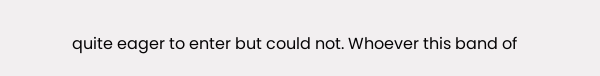quite eager to enter but could not. Whoever this band of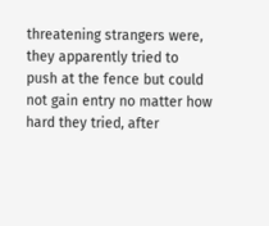threatening strangers were, they apparently tried to push at the fence but could not gain entry no matter how hard they tried, after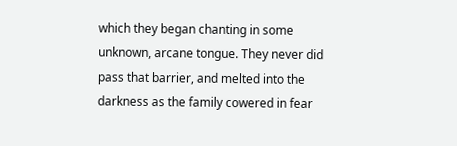which they began chanting in some unknown, arcane tongue. They never did pass that barrier, and melted into the darkness as the family cowered in fear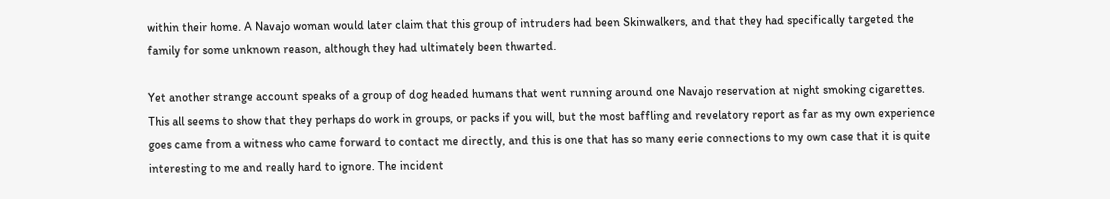within their home. A Navajo woman would later claim that this group of intruders had been Skinwalkers, and that they had specifically targeted the family for some unknown reason, although they had ultimately been thwarted.

Yet another strange account speaks of a group of dog headed humans that went running around one Navajo reservation at night smoking cigarettes. This all seems to show that they perhaps do work in groups, or packs if you will, but the most baffling and revelatory report as far as my own experience goes came from a witness who came forward to contact me directly, and this is one that has so many eerie connections to my own case that it is quite interesting to me and really hard to ignore. The incident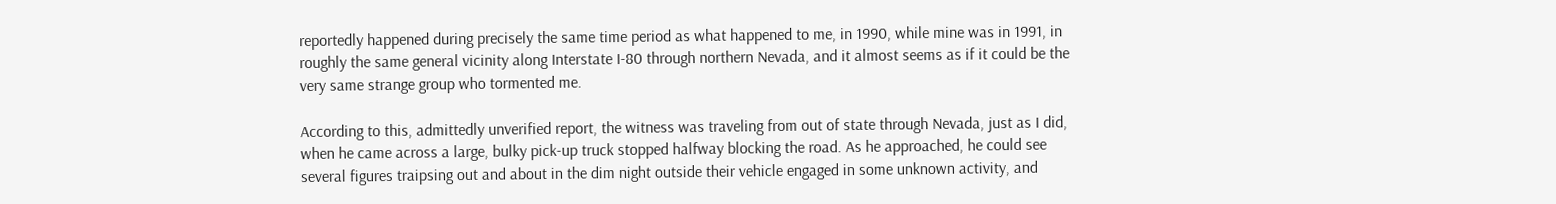reportedly happened during precisely the same time period as what happened to me, in 1990, while mine was in 1991, in roughly the same general vicinity along Interstate I-80 through northern Nevada, and it almost seems as if it could be the very same strange group who tormented me.

According to this, admittedly unverified report, the witness was traveling from out of state through Nevada, just as I did, when he came across a large, bulky pick-up truck stopped halfway blocking the road. As he approached, he could see several figures traipsing out and about in the dim night outside their vehicle engaged in some unknown activity, and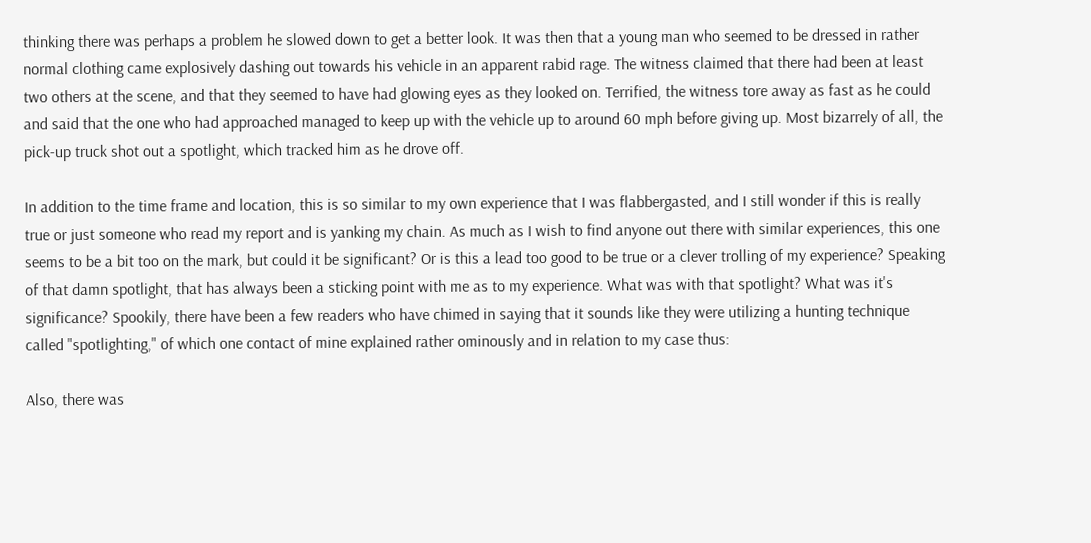thinking there was perhaps a problem he slowed down to get a better look. It was then that a young man who seemed to be dressed in rather normal clothing came explosively dashing out towards his vehicle in an apparent rabid rage. The witness claimed that there had been at least two others at the scene, and that they seemed to have had glowing eyes as they looked on. Terrified, the witness tore away as fast as he could and said that the one who had approached managed to keep up with the vehicle up to around 60 mph before giving up. Most bizarrely of all, the pick-up truck shot out a spotlight, which tracked him as he drove off.

In addition to the time frame and location, this is so similar to my own experience that I was flabbergasted, and I still wonder if this is really true or just someone who read my report and is yanking my chain. As much as I wish to find anyone out there with similar experiences, this one seems to be a bit too on the mark, but could it be significant? Or is this a lead too good to be true or a clever trolling of my experience? Speaking of that damn spotlight, that has always been a sticking point with me as to my experience. What was with that spotlight? What was it's significance? Spookily, there have been a few readers who have chimed in saying that it sounds like they were utilizing a hunting technique called "spotlighting," of which one contact of mine explained rather ominously and in relation to my case thus:

Also, there was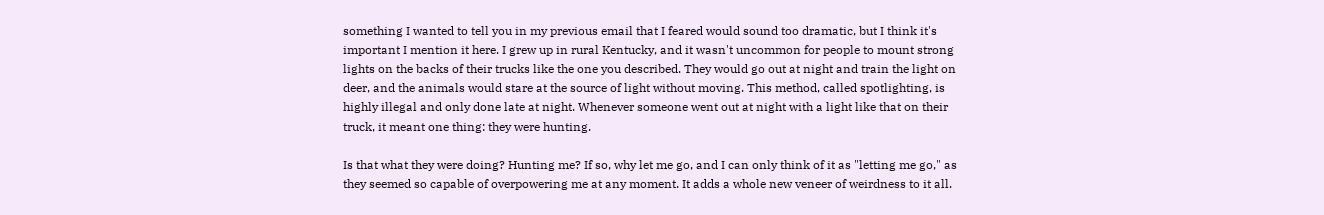something I wanted to tell you in my previous email that I feared would sound too dramatic, but I think it's important I mention it here. I grew up in rural Kentucky, and it wasn't uncommon for people to mount strong lights on the backs of their trucks like the one you described. They would go out at night and train the light on deer, and the animals would stare at the source of light without moving. This method, called spotlighting, is highly illegal and only done late at night. Whenever someone went out at night with a light like that on their truck, it meant one thing: they were hunting.

Is that what they were doing? Hunting me? If so, why let me go, and I can only think of it as "letting me go," as they seemed so capable of overpowering me at any moment. It adds a whole new veneer of weirdness to it all.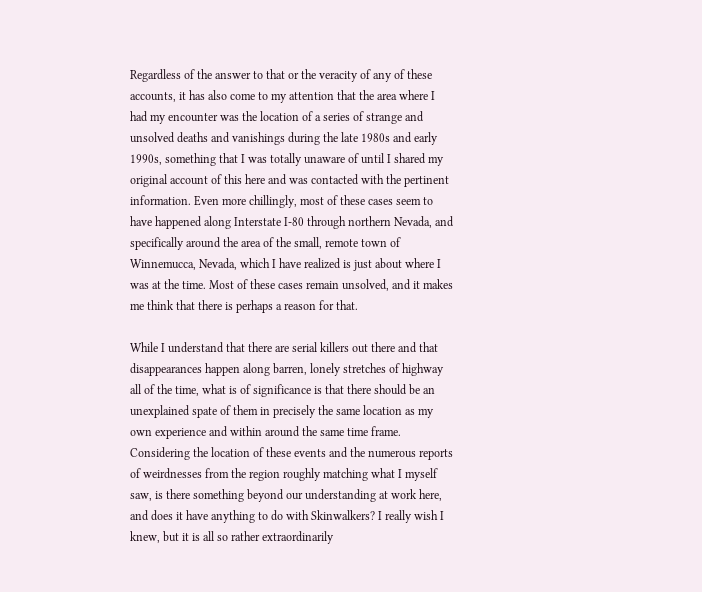Regardless of the answer to that or the veracity of any of these accounts, it has also come to my attention that the area where I had my encounter was the location of a series of strange and unsolved deaths and vanishings during the late 1980s and early 1990s, something that I was totally unaware of until I shared my original account of this here and was contacted with the pertinent information. Even more chillingly, most of these cases seem to have happened along Interstate I-80 through northern Nevada, and specifically around the area of the small, remote town of Winnemucca, Nevada, which I have realized is just about where I was at the time. Most of these cases remain unsolved, and it makes me think that there is perhaps a reason for that.

While I understand that there are serial killers out there and that disappearances happen along barren, lonely stretches of highway all of the time, what is of significance is that there should be an unexplained spate of them in precisely the same location as my own experience and within around the same time frame. Considering the location of these events and the numerous reports of weirdnesses from the region roughly matching what I myself saw, is there something beyond our understanding at work here, and does it have anything to do with Skinwalkers? I really wish I knew, but it is all so rather extraordinarily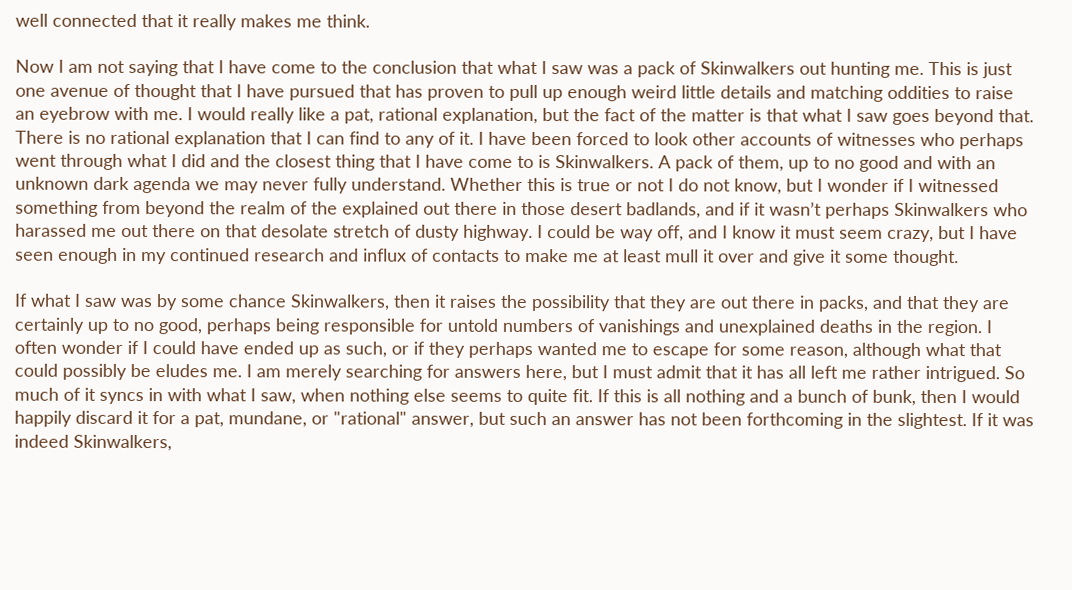well connected that it really makes me think.

Now I am not saying that I have come to the conclusion that what I saw was a pack of Skinwalkers out hunting me. This is just one avenue of thought that I have pursued that has proven to pull up enough weird little details and matching oddities to raise an eyebrow with me. I would really like a pat, rational explanation, but the fact of the matter is that what I saw goes beyond that. There is no rational explanation that I can find to any of it. I have been forced to look other accounts of witnesses who perhaps went through what I did and the closest thing that I have come to is Skinwalkers. A pack of them, up to no good and with an unknown dark agenda we may never fully understand. Whether this is true or not I do not know, but I wonder if I witnessed something from beyond the realm of the explained out there in those desert badlands, and if it wasn’t perhaps Skinwalkers who harassed me out there on that desolate stretch of dusty highway. I could be way off, and I know it must seem crazy, but I have seen enough in my continued research and influx of contacts to make me at least mull it over and give it some thought.

If what I saw was by some chance Skinwalkers, then it raises the possibility that they are out there in packs, and that they are certainly up to no good, perhaps being responsible for untold numbers of vanishings and unexplained deaths in the region. I often wonder if I could have ended up as such, or if they perhaps wanted me to escape for some reason, although what that could possibly be eludes me. I am merely searching for answers here, but I must admit that it has all left me rather intrigued. So much of it syncs in with what I saw, when nothing else seems to quite fit. If this is all nothing and a bunch of bunk, then I would happily discard it for a pat, mundane, or "rational" answer, but such an answer has not been forthcoming in the slightest. If it was indeed Skinwalkers,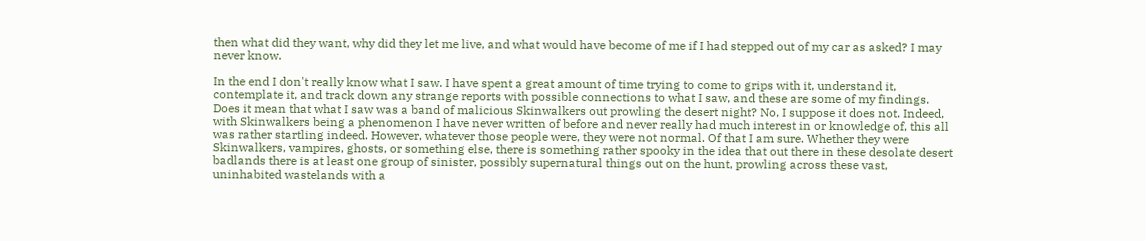then what did they want, why did they let me live, and what would have become of me if I had stepped out of my car as asked? I may never know.

In the end I don't really know what I saw. I have spent a great amount of time trying to come to grips with it, understand it, contemplate it, and track down any strange reports with possible connections to what I saw, and these are some of my findings. Does it mean that what I saw was a band of malicious Skinwalkers out prowling the desert night? No, I suppose it does not. Indeed, with Skinwalkers being a phenomenon I have never written of before and never really had much interest in or knowledge of, this all was rather startling indeed. However, whatever those people were, they were not normal. Of that I am sure. Whether they were Skinwalkers, vampires, ghosts, or something else, there is something rather spooky in the idea that out there in these desolate desert badlands there is at least one group of sinister, possibly supernatural things out on the hunt, prowling across these vast, uninhabited wastelands with a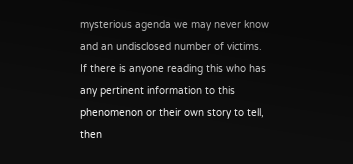mysterious agenda we may never know and an undisclosed number of victims. If there is anyone reading this who has any pertinent information to this phenomenon or their own story to tell, then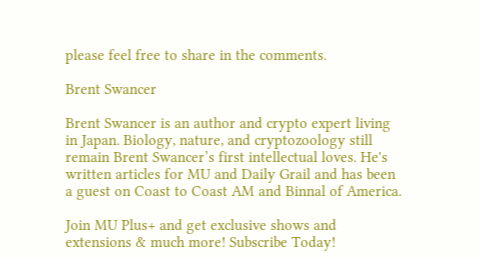please feel free to share in the comments.

Brent Swancer

Brent Swancer is an author and crypto expert living in Japan. Biology, nature, and cryptozoology still remain Brent Swancer’s first intellectual loves. He's written articles for MU and Daily Grail and has been a guest on Coast to Coast AM and Binnal of America.

Join MU Plus+ and get exclusive shows and extensions & much more! Subscribe Today!